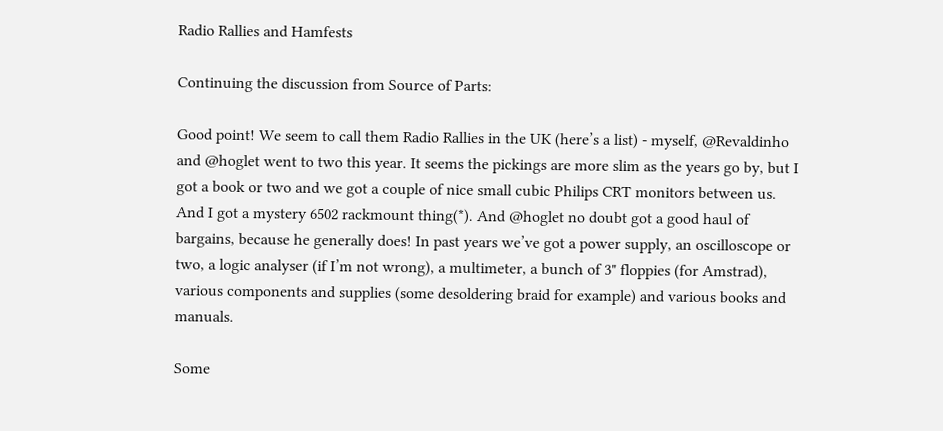Radio Rallies and Hamfests

Continuing the discussion from Source of Parts:

Good point! We seem to call them Radio Rallies in the UK (here’s a list) - myself, @Revaldinho and @hoglet went to two this year. It seems the pickings are more slim as the years go by, but I got a book or two and we got a couple of nice small cubic Philips CRT monitors between us. And I got a mystery 6502 rackmount thing(*). And @hoglet no doubt got a good haul of bargains, because he generally does! In past years we’ve got a power supply, an oscilloscope or two, a logic analyser (if I’m not wrong), a multimeter, a bunch of 3" floppies (for Amstrad), various components and supplies (some desoldering braid for example) and various books and manuals.

Some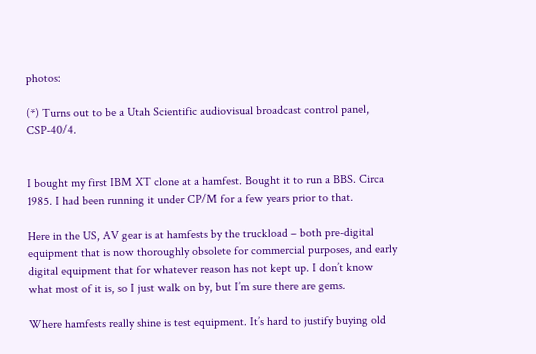photos:

(*) Turns out to be a Utah Scientific audiovisual broadcast control panel, CSP-40/4.


I bought my first IBM XT clone at a hamfest. Bought it to run a BBS. Circa 1985. I had been running it under CP/M for a few years prior to that.

Here in the US, AV gear is at hamfests by the truckload – both pre-digital equipment that is now thoroughly obsolete for commercial purposes, and early digital equipment that for whatever reason has not kept up. I don’t know what most of it is, so I just walk on by, but I’m sure there are gems.

Where hamfests really shine is test equipment. It’s hard to justify buying old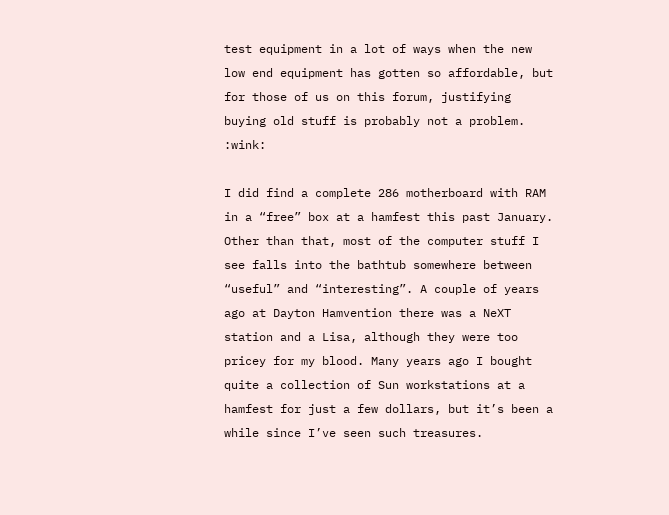test equipment in a lot of ways when the new low end equipment has gotten so affordable, but for those of us on this forum, justifying buying old stuff is probably not a problem. :wink:

I did find a complete 286 motherboard with RAM in a “free” box at a hamfest this past January. Other than that, most of the computer stuff I see falls into the bathtub somewhere between “useful” and “interesting”. A couple of years ago at Dayton Hamvention there was a NeXT station and a Lisa, although they were too pricey for my blood. Many years ago I bought quite a collection of Sun workstations at a hamfest for just a few dollars, but it’s been a while since I’ve seen such treasures.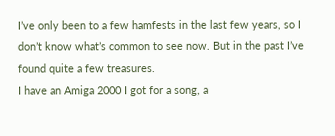I’ve only been to a few hamfests in the last few years, so I don’t know what’s common to see now. But in the past I’ve found quite a few treasures.
I have an Amiga 2000 I got for a song, a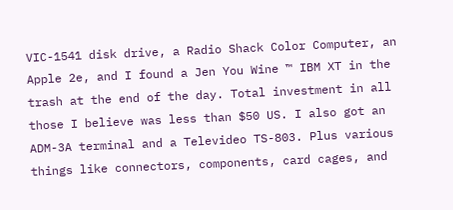VIC-1541 disk drive, a Radio Shack Color Computer, an Apple 2e, and I found a Jen You Wine ™ IBM XT in the trash at the end of the day. Total investment in all those I believe was less than $50 US. I also got an ADM-3A terminal and a Televideo TS-803. Plus various things like connectors, components, card cages, and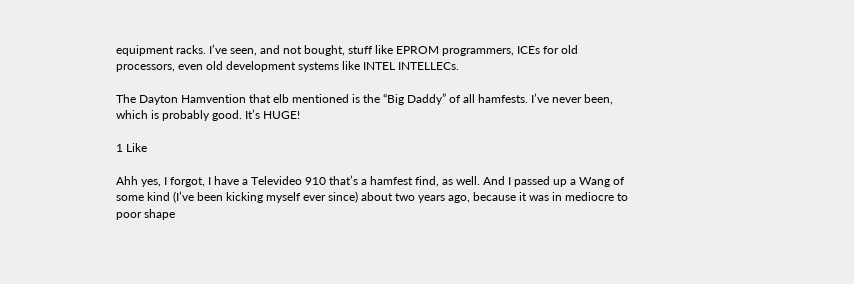equipment racks. I’ve seen, and not bought, stuff like EPROM programmers, ICEs for old processors, even old development systems like INTEL INTELLECs.

The Dayton Hamvention that elb mentioned is the “Big Daddy” of all hamfests. I’ve never been, which is probably good. It’s HUGE!

1 Like

Ahh yes, I forgot, I have a Televideo 910 that’s a hamfest find, as well. And I passed up a Wang of some kind (I’ve been kicking myself ever since) about two years ago, because it was in mediocre to poor shape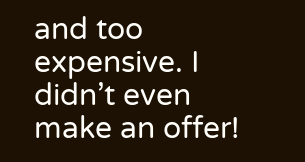and too expensive. I didn’t even make an offer!